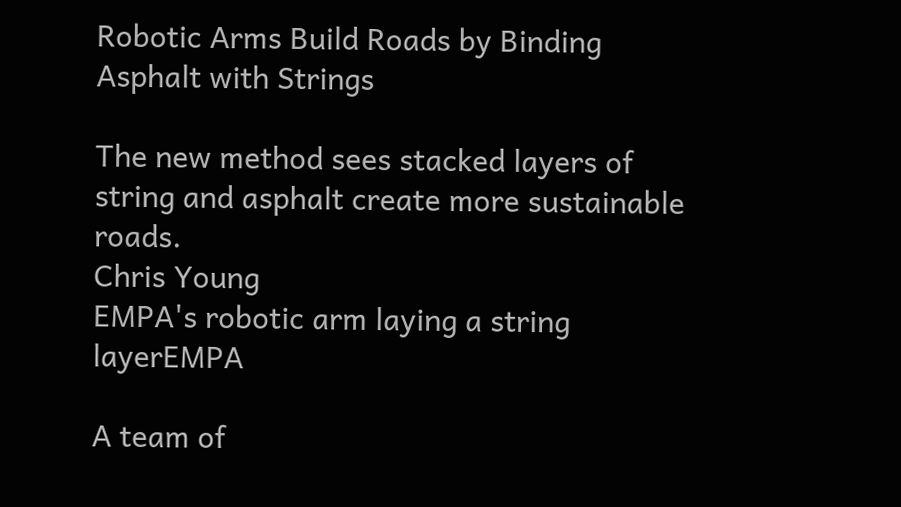Robotic Arms Build Roads by Binding Asphalt with Strings

The new method sees stacked layers of string and asphalt create more sustainable roads.
Chris Young
EMPA's robotic arm laying a string layerEMPA

A team of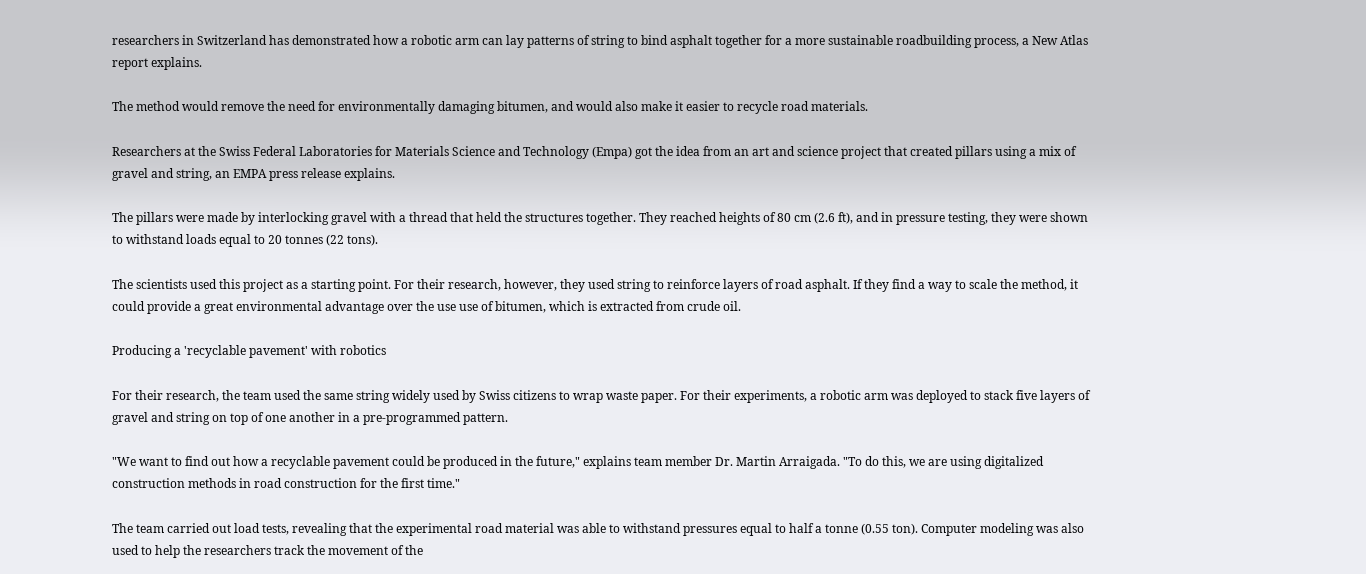researchers in Switzerland has demonstrated how a robotic arm can lay patterns of string to bind asphalt together for a more sustainable roadbuilding process, a New Atlas report explains.

The method would remove the need for environmentally damaging bitumen, and would also make it easier to recycle road materials.

Researchers at the Swiss Federal Laboratories for Materials Science and Technology (Empa) got the idea from an art and science project that created pillars using a mix of gravel and string, an EMPA press release explains.

The pillars were made by interlocking gravel with a thread that held the structures together. They reached heights of 80 cm (2.6 ft), and in pressure testing, they were shown to withstand loads equal to 20 tonnes (22 tons).

The scientists used this project as a starting point. For their research, however, they used string to reinforce layers of road asphalt. If they find a way to scale the method, it could provide a great environmental advantage over the use use of bitumen, which is extracted from crude oil.

Producing a 'recyclable pavement' with robotics

For their research, the team used the same string widely used by Swiss citizens to wrap waste paper. For their experiments, a robotic arm was deployed to stack five layers of gravel and string on top of one another in a pre-programmed pattern.

"We want to find out how a recyclable pavement could be produced in the future," explains team member Dr. Martin Arraigada. "To do this, we are using digitalized construction methods in road construction for the first time."

The team carried out load tests, revealing that the experimental road material was able to withstand pressures equal to half a tonne (0.55 ton). Computer modeling was also used to help the researchers track the movement of the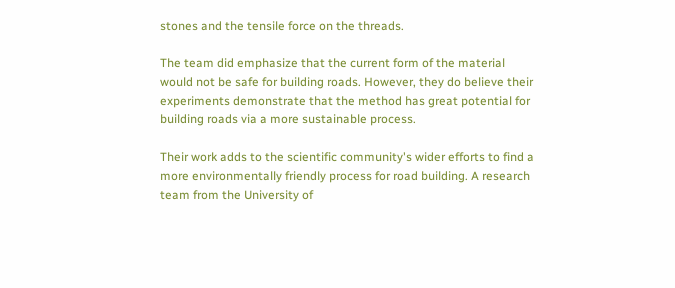stones and the tensile force on the threads.

The team did emphasize that the current form of the material would not be safe for building roads. However, they do believe their experiments demonstrate that the method has great potential for building roads via a more sustainable process.

Their work adds to the scientific community's wider efforts to find a more environmentally friendly process for road building. A research team from the University of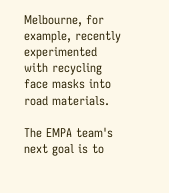Melbourne, for example, recently experimented with recycling face masks into road materials.

The EMPA team's next goal is to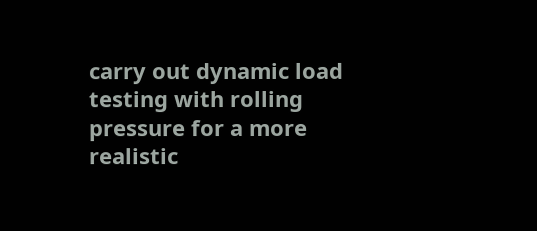carry out dynamic load testing with rolling pressure for a more realistic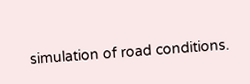simulation of road conditions.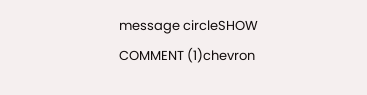message circleSHOW COMMENT (1)chevron